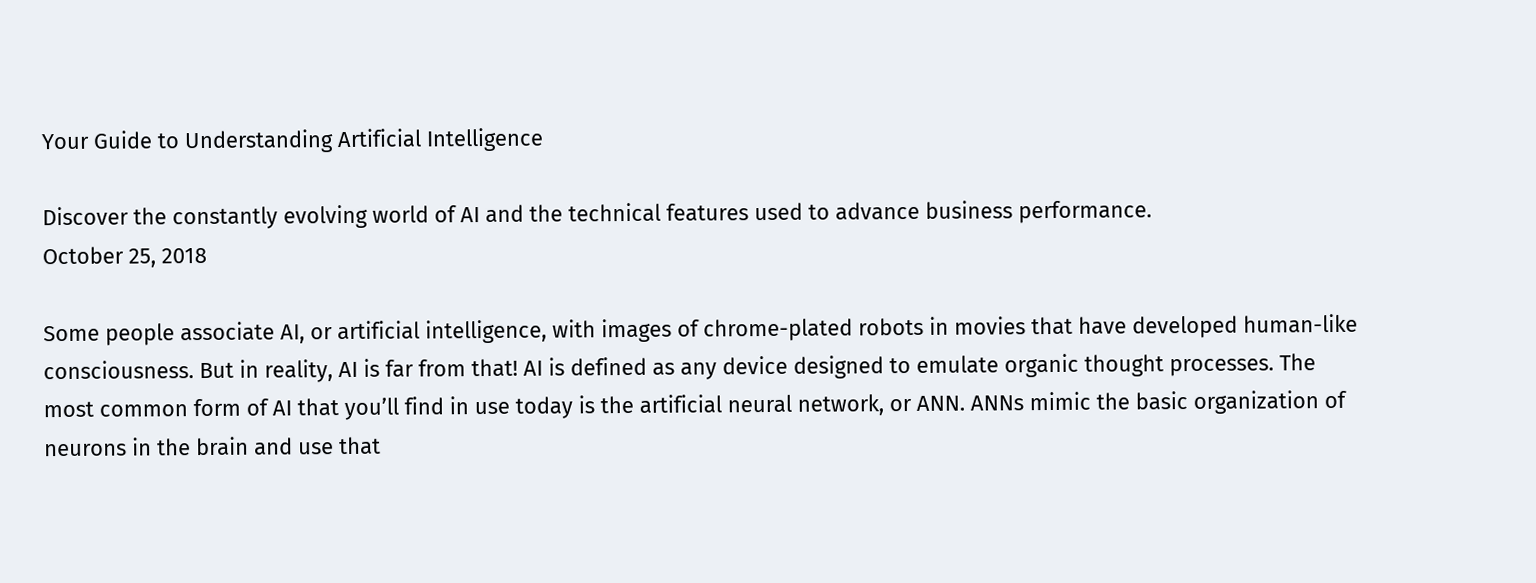Your Guide to Understanding Artificial Intelligence

Discover the constantly evolving world of AI and the technical features used to advance business performance.
October 25, 2018

Some people associate AI, or artificial intelligence, with images of chrome-plated robots in movies that have developed human-like consciousness. But in reality, AI is far from that! AI is defined as any device designed to emulate organic thought processes. The most common form of AI that you’ll find in use today is the artificial neural network, or ANN. ANNs mimic the basic organization of neurons in the brain and use that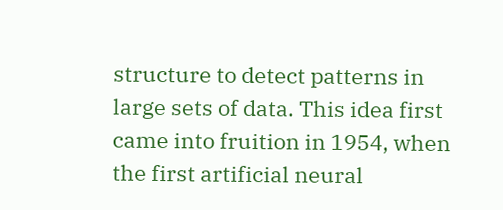structure to detect patterns in large sets of data. This idea first came into fruition in 1954, when the first artificial neural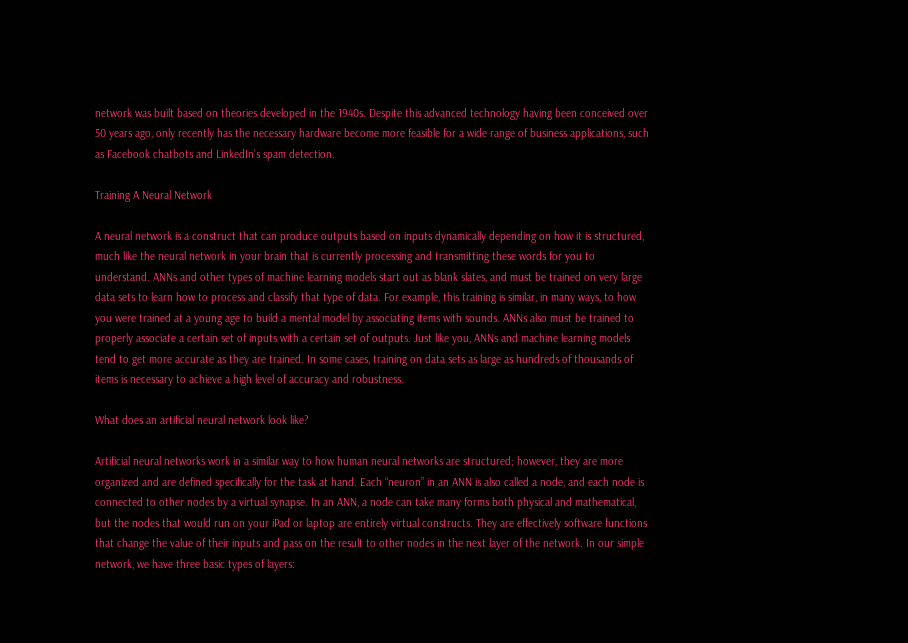network was built based on theories developed in the 1940s. Despite this advanced technology having been conceived over 50 years ago, only recently has the necessary hardware become more feasible for a wide range of business applications, such as Facebook chatbots and LinkedIn’s spam detection.

Training A Neural Network

A neural network is a construct that can produce outputs based on inputs dynamically depending on how it is structured, much like the neural network in your brain that is currently processing and transmitting these words for you to understand. ANNs and other types of machine learning models start out as blank slates, and must be trained on very large data sets to learn how to process and classify that type of data. For example, this training is similar, in many ways, to how you were trained at a young age to build a mental model by associating items with sounds. ANNs also must be trained to properly associate a certain set of inputs with a certain set of outputs. Just like you, ANNs and machine learning models tend to get more accurate as they are trained. In some cases, training on data sets as large as hundreds of thousands of items is necessary to achieve a high level of accuracy and robustness.

What does an artificial neural network look like?

Artificial neural networks work in a similar way to how human neural networks are structured; however, they are more organized and are defined specifically for the task at hand. Each “neuron” in an ANN is also called a node, and each node is connected to other nodes by a virtual synapse. In an ANN, a node can take many forms both physical and mathematical, but the nodes that would run on your iPad or laptop are entirely virtual constructs. They are effectively software functions that change the value of their inputs and pass on the result to other nodes in the next layer of the network. In our simple network, we have three basic types of layers: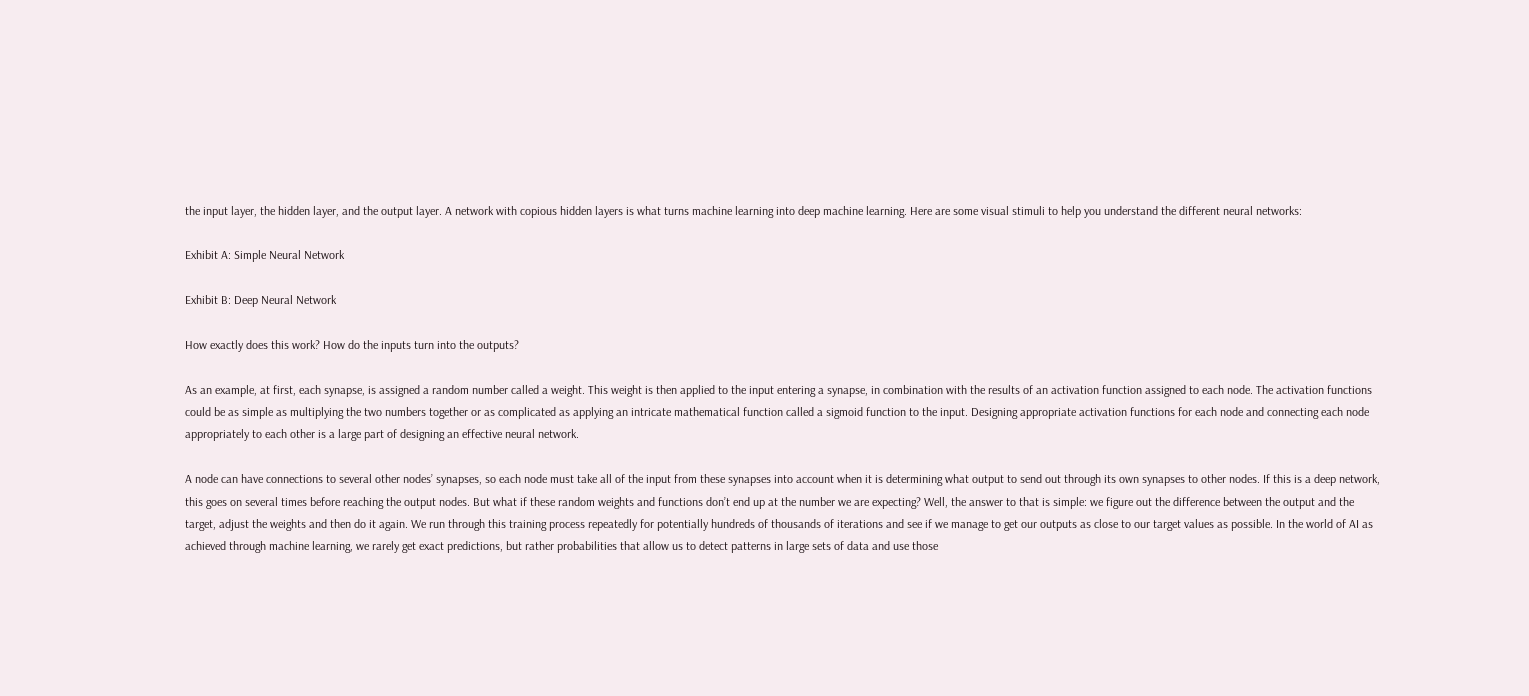the input layer, the hidden layer, and the output layer. A network with copious hidden layers is what turns machine learning into deep machine learning. Here are some visual stimuli to help you understand the different neural networks:

Exhibit A: Simple Neural Network

Exhibit B: Deep Neural Network

How exactly does this work? How do the inputs turn into the outputs?

As an example, at first, each synapse, is assigned a random number called a weight. This weight is then applied to the input entering a synapse, in combination with the results of an activation function assigned to each node. The activation functions could be as simple as multiplying the two numbers together or as complicated as applying an intricate mathematical function called a sigmoid function to the input. Designing appropriate activation functions for each node and connecting each node appropriately to each other is a large part of designing an effective neural network.

A node can have connections to several other nodes’ synapses, so each node must take all of the input from these synapses into account when it is determining what output to send out through its own synapses to other nodes. If this is a deep network, this goes on several times before reaching the output nodes. But what if these random weights and functions don’t end up at the number we are expecting? Well, the answer to that is simple: we figure out the difference between the output and the target, adjust the weights and then do it again. We run through this training process repeatedly for potentially hundreds of thousands of iterations and see if we manage to get our outputs as close to our target values as possible. In the world of AI as achieved through machine learning, we rarely get exact predictions, but rather probabilities that allow us to detect patterns in large sets of data and use those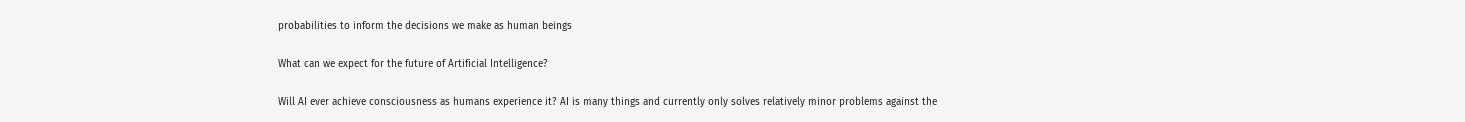probabilities to inform the decisions we make as human beings

What can we expect for the future of Artificial Intelligence?

Will AI ever achieve consciousness as humans experience it? AI is many things and currently only solves relatively minor problems against the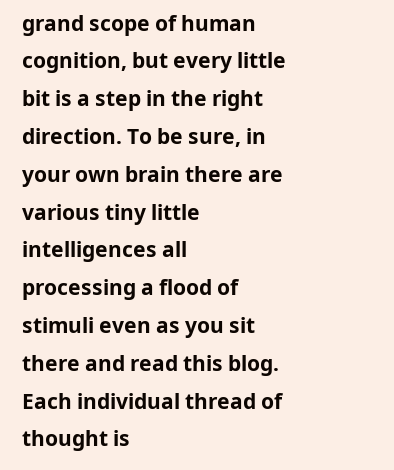grand scope of human cognition, but every little bit is a step in the right direction. To be sure, in your own brain there are various tiny little intelligences all processing a flood of stimuli even as you sit there and read this blog. Each individual thread of thought is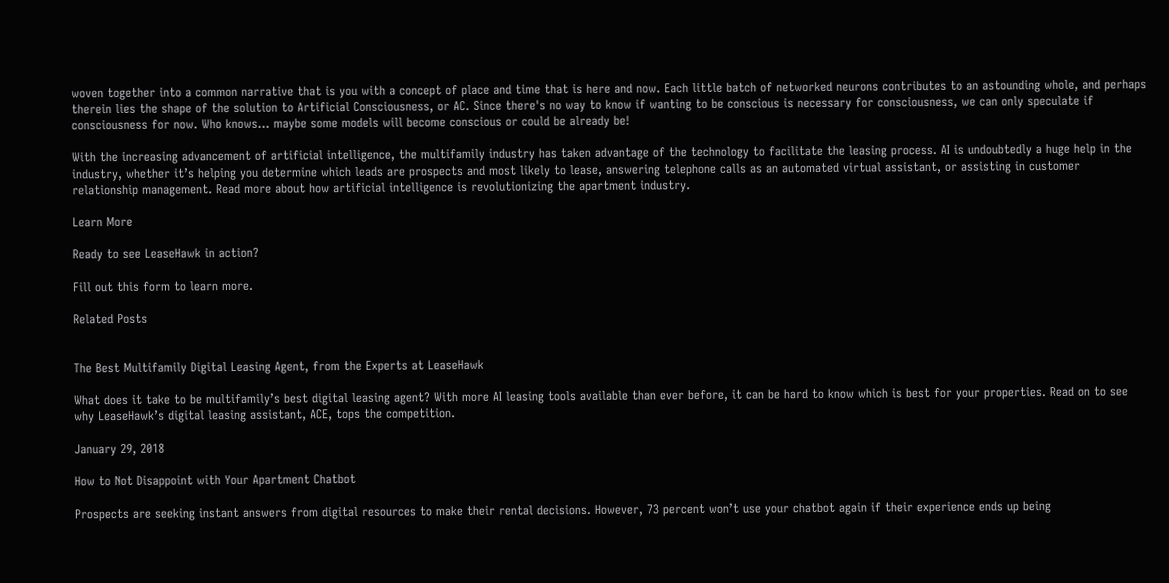woven together into a common narrative that is you with a concept of place and time that is here and now. Each little batch of networked neurons contributes to an astounding whole, and perhaps therein lies the shape of the solution to Artificial Consciousness, or AC. Since there's no way to know if wanting to be conscious is necessary for consciousness, we can only speculate if consciousness for now. Who knows... maybe some models will become conscious or could be already be!

With the increasing advancement of artificial intelligence, the multifamily industry has taken advantage of the technology to facilitate the leasing process. AI is undoubtedly a huge help in the industry, whether it’s helping you determine which leads are prospects and most likely to lease, answering telephone calls as an automated virtual assistant, or assisting in customer relationship management. Read more about how artificial intelligence is revolutionizing the apartment industry.

Learn More

Ready to see LeaseHawk in action?

Fill out this form to learn more.

Related Posts


The Best Multifamily Digital Leasing Agent, from the Experts at LeaseHawk

What does it take to be multifamily’s best digital leasing agent? With more AI leasing tools available than ever before, it can be hard to know which is best for your properties. Read on to see why LeaseHawk’s digital leasing assistant, ACE, tops the competition.

January 29, 2018

How to Not Disappoint with Your Apartment Chatbot

Prospects are seeking instant answers from digital resources to make their rental decisions. However, 73 percent won’t use your chatbot again if their experience ends up being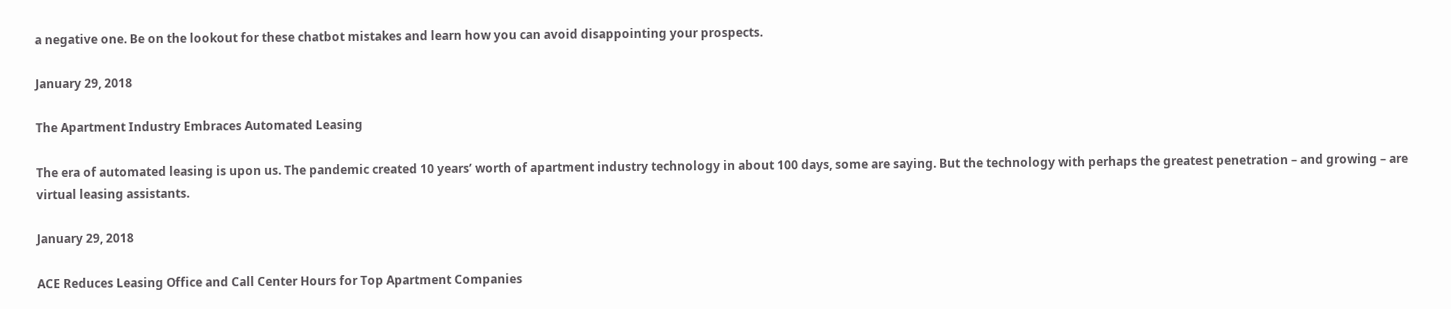a negative one. Be on the lookout for these chatbot mistakes and learn how you can avoid disappointing your prospects.

January 29, 2018

The Apartment Industry Embraces Automated Leasing

The era of automated leasing is upon us. The pandemic created 10 years’ worth of apartment industry technology in about 100 days, some are saying. But the technology with perhaps the greatest penetration – and growing – are virtual leasing assistants.

January 29, 2018

ACE Reduces Leasing Office and Call Center Hours for Top Apartment Companies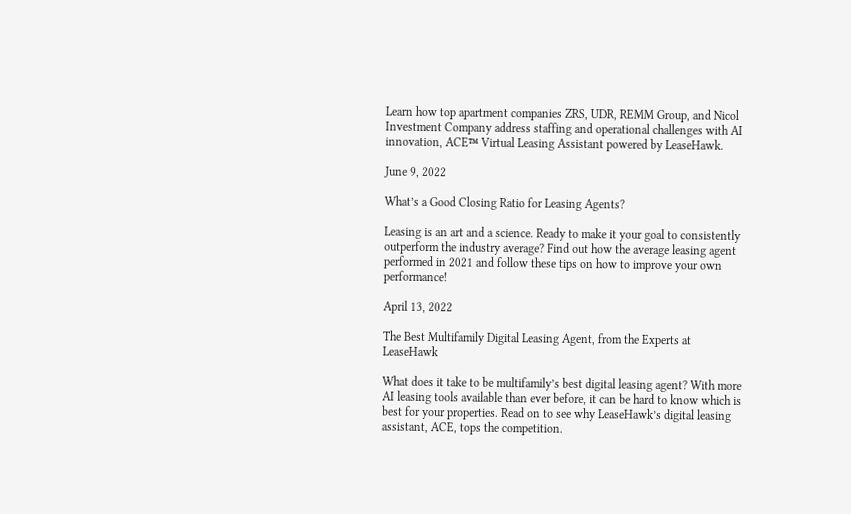Learn how top apartment companies ZRS, UDR, REMM Group, and Nicol Investment Company address staffing and operational challenges with AI innovation, ACE™ Virtual Leasing Assistant powered by LeaseHawk.

June 9, 2022

What’s a Good Closing Ratio for Leasing Agents?

Leasing is an art and a science. Ready to make it your goal to consistently outperform the industry average? Find out how the average leasing agent performed in 2021 and follow these tips on how to improve your own performance!

April 13, 2022

The Best Multifamily Digital Leasing Agent, from the Experts at LeaseHawk

What does it take to be multifamily’s best digital leasing agent? With more AI leasing tools available than ever before, it can be hard to know which is best for your properties. Read on to see why LeaseHawk’s digital leasing assistant, ACE, tops the competition.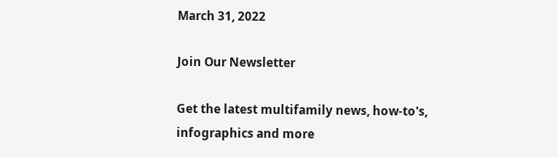March 31, 2022

Join Our Newsletter

Get the latest multifamily news, how-to's, infographics and more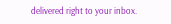delivered right to your inbox.